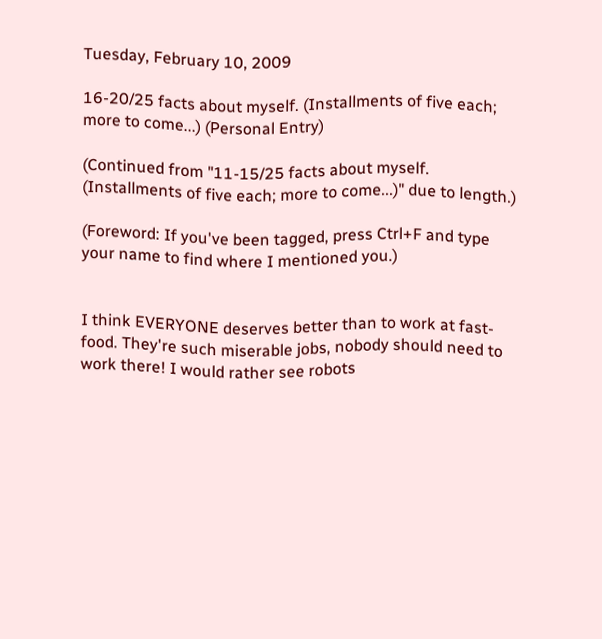Tuesday, February 10, 2009

16-20/25 facts about myself. (Installments of five each; more to come...) (Personal Entry)

(Continued from "11-15/25 facts about myself. (Installments of five each; more to come...)" due to length.)

(Foreword: If you've been tagged, press Ctrl+F and type your name to find where I mentioned you.)


I think EVERYONE deserves better than to work at fast-food. They're such miserable jobs, nobody should need to work there! I would rather see robots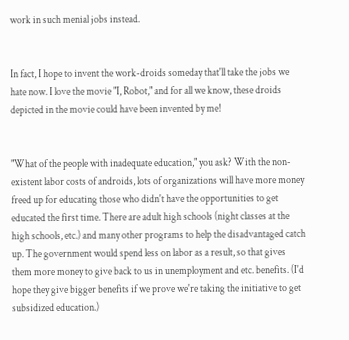work in such menial jobs instead.


In fact, I hope to invent the work-droids someday that'll take the jobs we hate now. I love the movie "I, Robot," and for all we know, these droids depicted in the movie could have been invented by me!


"What of the people with inadequate education," you ask? With the non-existent labor costs of androids, lots of organizations will have more money freed up for educating those who didn't have the opportunities to get educated the first time. There are adult high schools (night classes at the high schools, etc.) and many other programs to help the disadvantaged catch up. The government would spend less on labor as a result, so that gives them more money to give back to us in unemployment and etc. benefits. (I'd hope they give bigger benefits if we prove we're taking the initiative to get subsidized education.)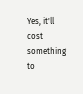Yes, it'll cost something to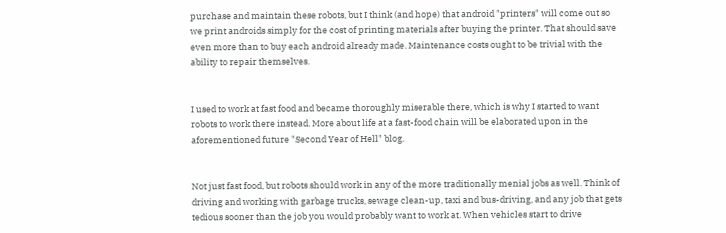purchase and maintain these robots, but I think (and hope) that android "printers" will come out so we print androids simply for the cost of printing materials after buying the printer. That should save even more than to buy each android already made. Maintenance costs ought to be trivial with the ability to repair themselves.


I used to work at fast food and became thoroughly miserable there, which is why I started to want robots to work there instead. More about life at a fast-food chain will be elaborated upon in the aforementioned future "Second Year of Hell" blog.


Not just fast food, but robots should work in any of the more traditionally menial jobs as well. Think of driving and working with garbage trucks, sewage clean-up, taxi and bus-driving, and any job that gets tedious sooner than the job you would probably want to work at. When vehicles start to drive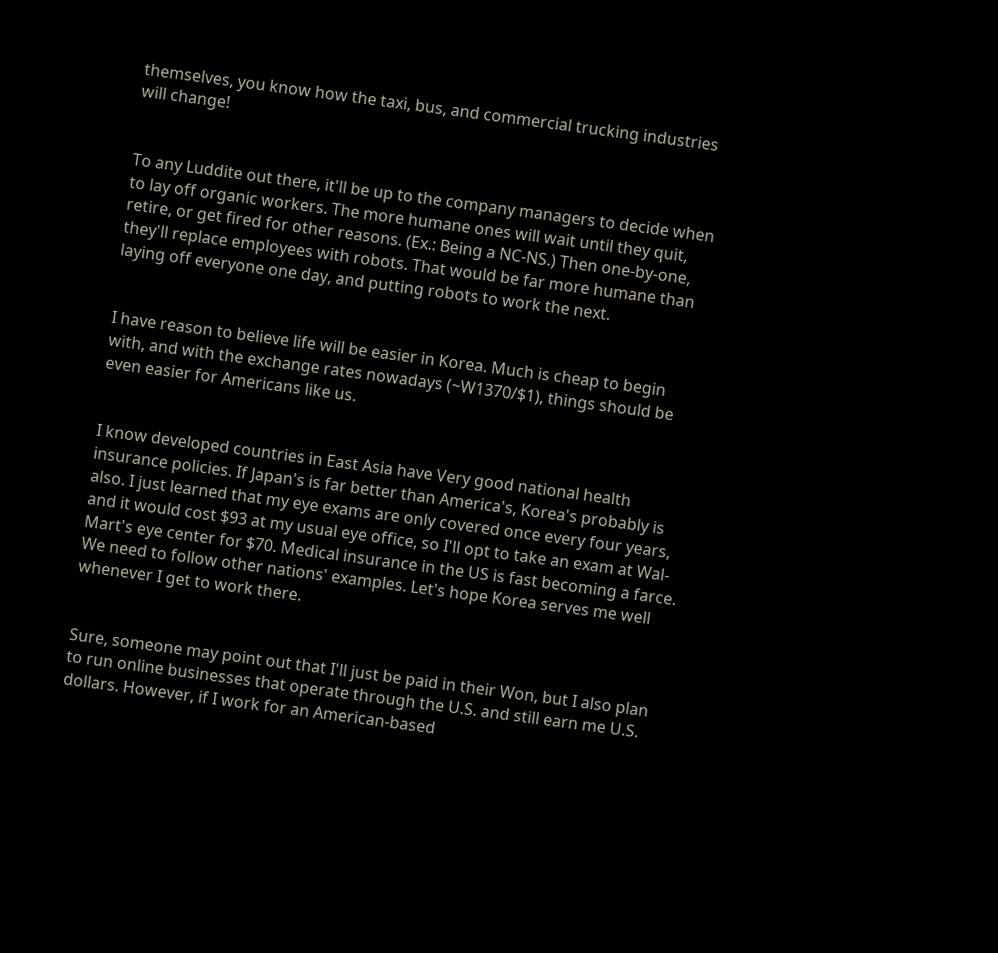themselves, you know how the taxi, bus, and commercial trucking industries will change!


To any Luddite out there, it'll be up to the company managers to decide when to lay off organic workers. The more humane ones will wait until they quit, retire, or get fired for other reasons. (Ex.: Being a NC-NS.) Then one-by-one, they'll replace employees with robots. That would be far more humane than laying off everyone one day, and putting robots to work the next.


I have reason to believe life will be easier in Korea. Much is cheap to begin with, and with the exchange rates nowadays (~W1370/$1), things should be even easier for Americans like us.


I know developed countries in East Asia have Very good national health insurance policies. If Japan's is far better than America's, Korea's probably is also. I just learned that my eye exams are only covered once every four years, and it would cost $93 at my usual eye office, so I'll opt to take an exam at Wal-Mart's eye center for $70. Medical insurance in the US is fast becoming a farce. We need to follow other nations' examples. Let's hope Korea serves me well whenever I get to work there.


Sure, someone may point out that I'll just be paid in their Won, but I also plan to run online businesses that operate through the U.S. and still earn me U.S. dollars. However, if I work for an American-based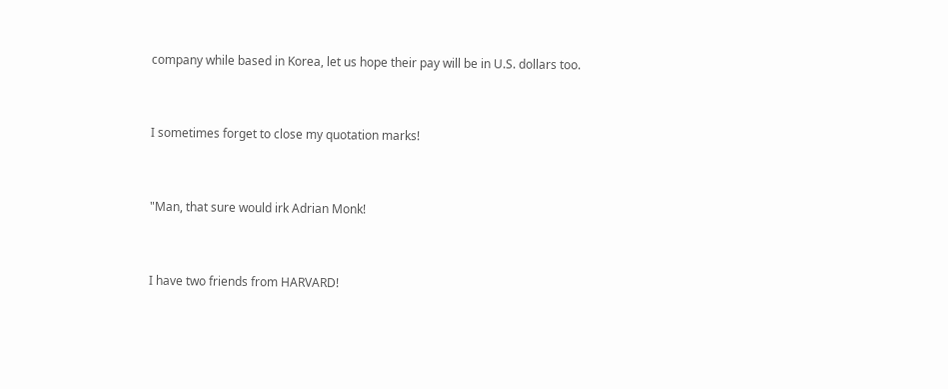company while based in Korea, let us hope their pay will be in U.S. dollars too.


I sometimes forget to close my quotation marks!


"Man, that sure would irk Adrian Monk!


I have two friends from HARVARD!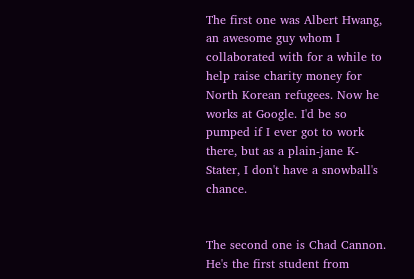The first one was Albert Hwang, an awesome guy whom I collaborated with for a while to help raise charity money for North Korean refugees. Now he works at Google. I'd be so pumped if I ever got to work there, but as a plain-jane K-Stater, I don't have a snowball's chance.


The second one is Chad Cannon. He's the first student from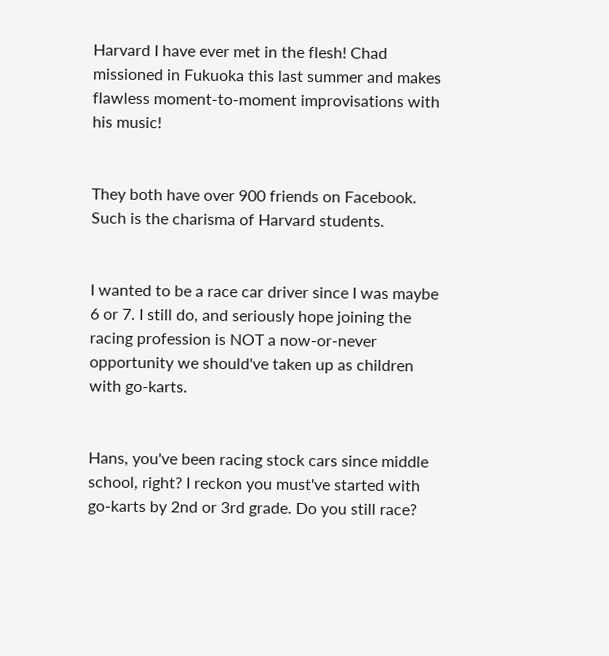Harvard I have ever met in the flesh! Chad missioned in Fukuoka this last summer and makes flawless moment-to-moment improvisations with his music!


They both have over 900 friends on Facebook. Such is the charisma of Harvard students.


I wanted to be a race car driver since I was maybe 6 or 7. I still do, and seriously hope joining the racing profession is NOT a now-or-never opportunity we should've taken up as children with go-karts.


Hans, you've been racing stock cars since middle school, right? I reckon you must've started with go-karts by 2nd or 3rd grade. Do you still race?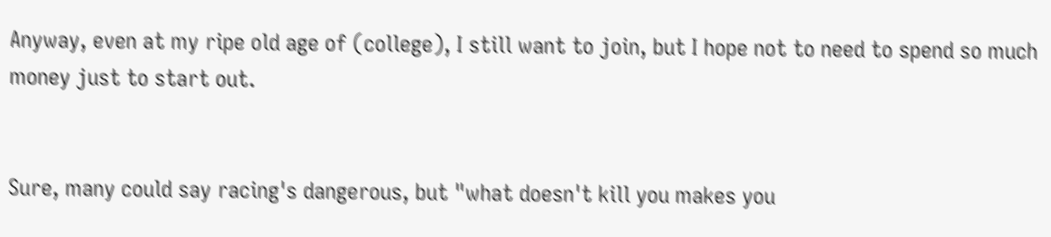Anyway, even at my ripe old age of (college), I still want to join, but I hope not to need to spend so much money just to start out.


Sure, many could say racing's dangerous, but "what doesn't kill you makes you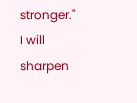stronger." I will sharpen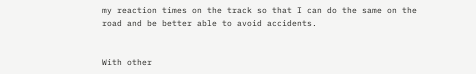my reaction times on the track so that I can do the same on the road and be better able to avoid accidents.


With other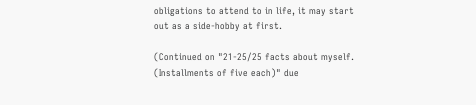obligations to attend to in life, it may start out as a side-hobby at first.

(Continued on "21-25/25 facts about myself. (Installments of five each)" due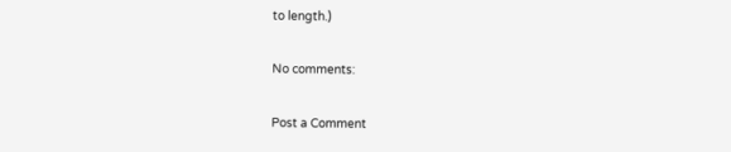to length.)

No comments:

Post a Comment